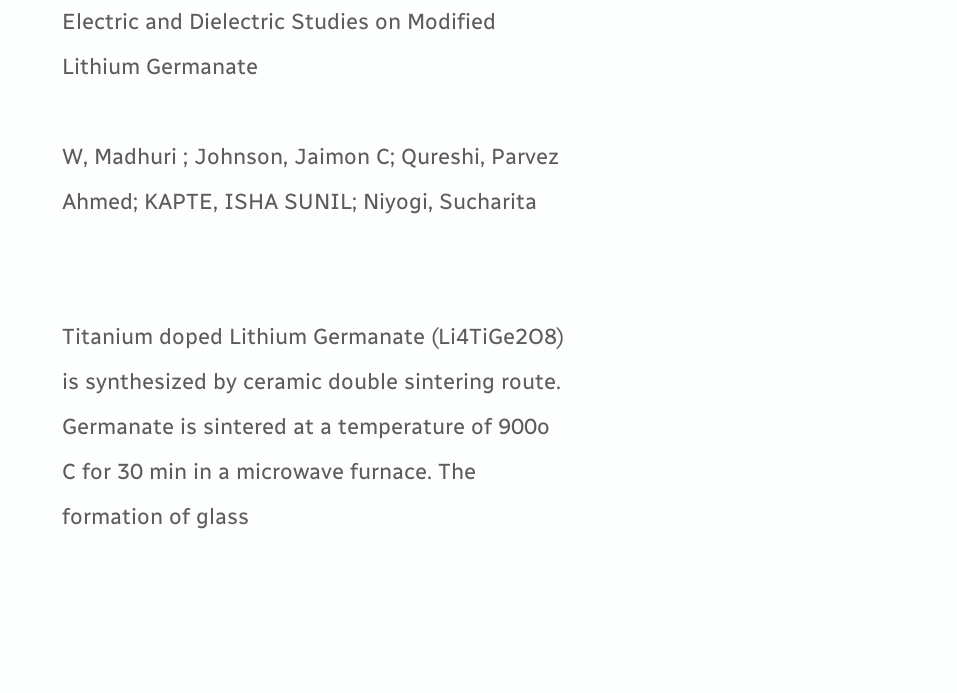Electric and Dielectric Studies on Modified Lithium Germanate

W, Madhuri ; Johnson, Jaimon C; Qureshi, Parvez Ahmed; KAPTE, ISHA SUNIL; Niyogi, Sucharita


Titanium doped Lithium Germanate (Li4TiGe2O8) is synthesized by ceramic double sintering route. Germanate is sintered at a temperature of 900o C for 30 min in a microwave furnace. The formation of glass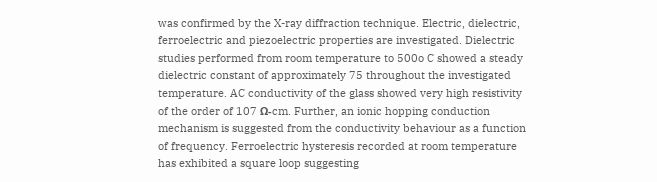was confirmed by the X-ray diffraction technique. Electric, dielectric, ferroelectric and piezoelectric properties are investigated. Dielectric studies performed from room temperature to 500o C showed a steady dielectric constant of approximately 75 throughout the investigated temperature. AC conductivity of the glass showed very high resistivity of the order of 107 Ω-cm. Further, an ionic hopping conduction mechanism is suggested from the conductivity behaviour as a function of frequency. Ferroelectric hysteresis recorded at room temperature has exhibited a square loop suggesting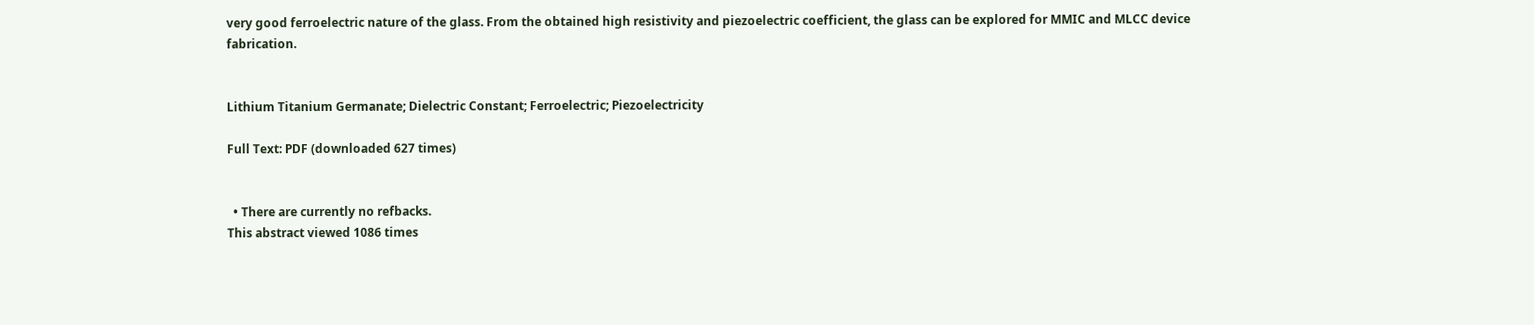very good ferroelectric nature of the glass. From the obtained high resistivity and piezoelectric coefficient, the glass can be explored for MMIC and MLCC device fabrication.


Lithium Titanium Germanate; Dielectric Constant; Ferroelectric; Piezoelectricity

Full Text: PDF (downloaded 627 times)


  • There are currently no refbacks.
This abstract viewed 1086 times